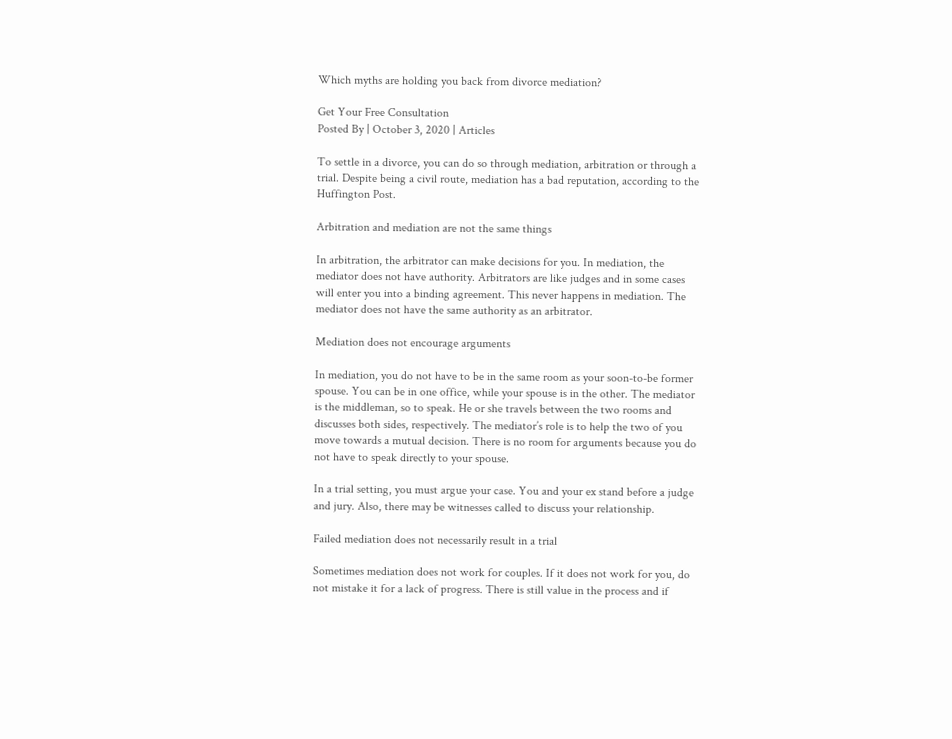Which myths are holding you back from divorce mediation?

Get Your Free Consultation
Posted By | October 3, 2020 | Articles

To settle in a divorce, you can do so through mediation, arbitration or through a trial. Despite being a civil route, mediation has a bad reputation, according to the Huffington Post.

Arbitration and mediation are not the same things

In arbitration, the arbitrator can make decisions for you. In mediation, the mediator does not have authority. Arbitrators are like judges and in some cases will enter you into a binding agreement. This never happens in mediation. The mediator does not have the same authority as an arbitrator.

Mediation does not encourage arguments

In mediation, you do not have to be in the same room as your soon-to-be former spouse. You can be in one office, while your spouse is in the other. The mediator is the middleman, so to speak. He or she travels between the two rooms and discusses both sides, respectively. The mediator’s role is to help the two of you move towards a mutual decision. There is no room for arguments because you do not have to speak directly to your spouse.

In a trial setting, you must argue your case. You and your ex stand before a judge and jury. Also, there may be witnesses called to discuss your relationship.

Failed mediation does not necessarily result in a trial

Sometimes mediation does not work for couples. If it does not work for you, do not mistake it for a lack of progress. There is still value in the process and if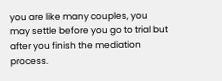you are like many couples, you may settle before you go to trial but after you finish the mediation process.